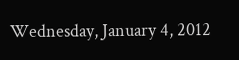Wednesday, January 4, 2012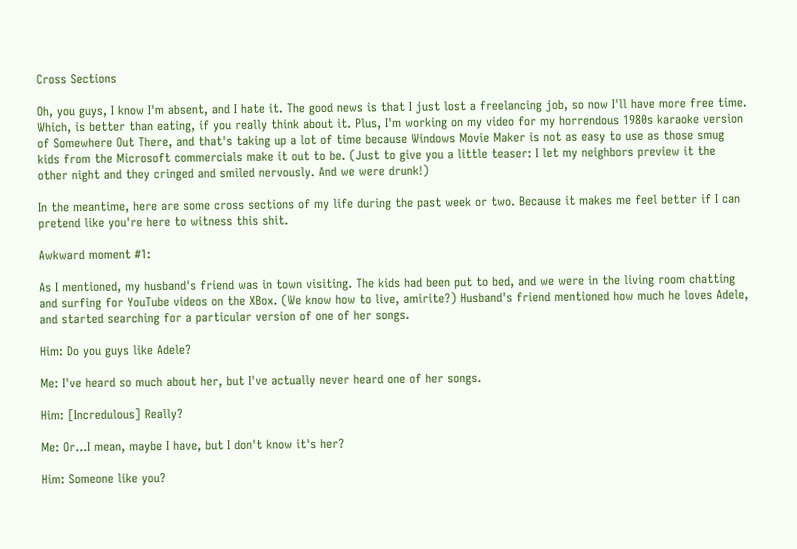Cross Sections

Oh, you guys, I know I'm absent, and I hate it. The good news is that I just lost a freelancing job, so now I'll have more free time. Which, is better than eating, if you really think about it. Plus, I'm working on my video for my horrendous 1980s karaoke version of Somewhere Out There, and that's taking up a lot of time because Windows Movie Maker is not as easy to use as those smug kids from the Microsoft commercials make it out to be. (Just to give you a little teaser: I let my neighbors preview it the other night and they cringed and smiled nervously. And we were drunk!)

In the meantime, here are some cross sections of my life during the past week or two. Because it makes me feel better if I can pretend like you're here to witness this shit.

Awkward moment #1:

As I mentioned, my husband's friend was in town visiting. The kids had been put to bed, and we were in the living room chatting and surfing for YouTube videos on the XBox. (We know how to live, amirite?) Husband's friend mentioned how much he loves Adele, and started searching for a particular version of one of her songs.

Him: Do you guys like Adele?

Me: I've heard so much about her, but I've actually never heard one of her songs.

Him: [Incredulous] Really?

Me: Or...I mean, maybe I have, but I don't know it's her?

Him: Someone like you?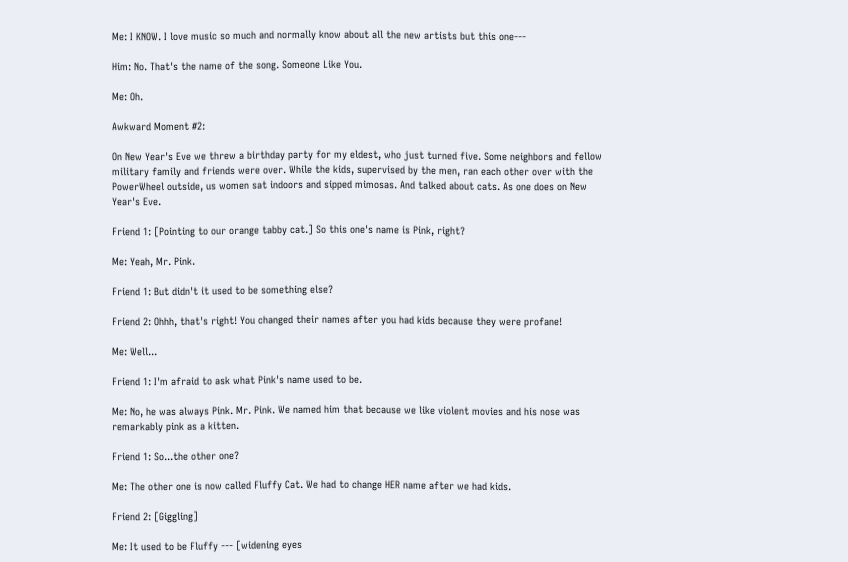Me: I KNOW. I love music so much and normally know about all the new artists but this one---

Him: No. That's the name of the song. Someone Like You.

Me: Oh.

Awkward Moment #2:

On New Year's Eve we threw a birthday party for my eldest, who just turned five. Some neighbors and fellow military family and friends were over. While the kids, supervised by the men, ran each other over with the PowerWheel outside, us women sat indoors and sipped mimosas. And talked about cats. As one does on New Year's Eve.

Friend 1: [Pointing to our orange tabby cat.] So this one's name is Pink, right?

Me: Yeah, Mr. Pink.

Friend 1: But didn't it used to be something else?

Friend 2: Ohhh, that's right! You changed their names after you had kids because they were profane!

Me: Well...

Friend 1: I'm afraid to ask what Pink's name used to be.

Me: No, he was always Pink. Mr. Pink. We named him that because we like violent movies and his nose was remarkably pink as a kitten.

Friend 1: So...the other one?

Me: The other one is now called Fluffy Cat. We had to change HER name after we had kids.

Friend 2: [Giggling]

Me: It used to be Fluffy --- [widening eyes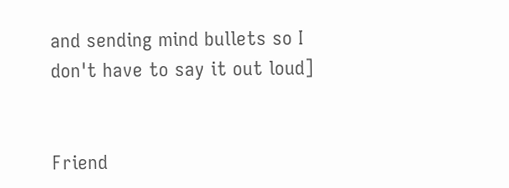and sending mind bullets so I don't have to say it out loud]


Friend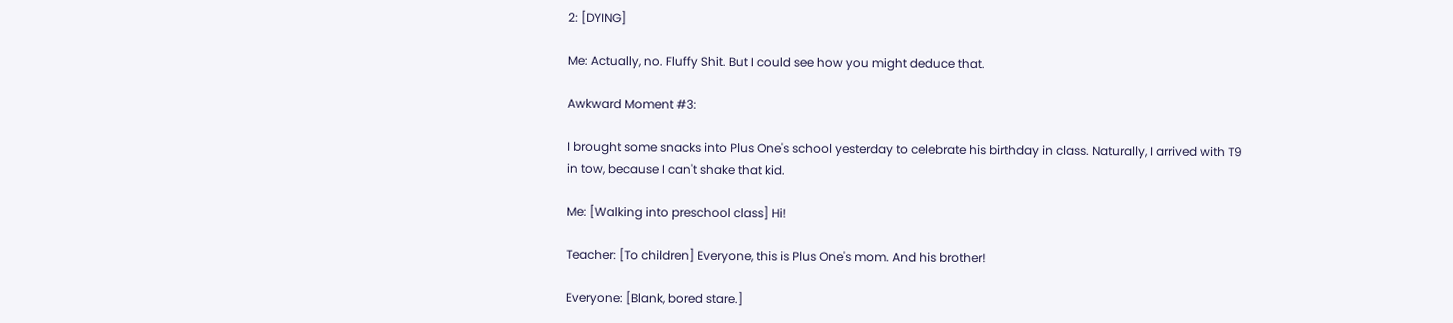2: [DYING]

Me: Actually, no. Fluffy Shit. But I could see how you might deduce that.

Awkward Moment #3:

I brought some snacks into Plus One's school yesterday to celebrate his birthday in class. Naturally, I arrived with T9 in tow, because I can't shake that kid.

Me: [Walking into preschool class] Hi!

Teacher: [To children] Everyone, this is Plus One's mom. And his brother!

Everyone: [Blank, bored stare.]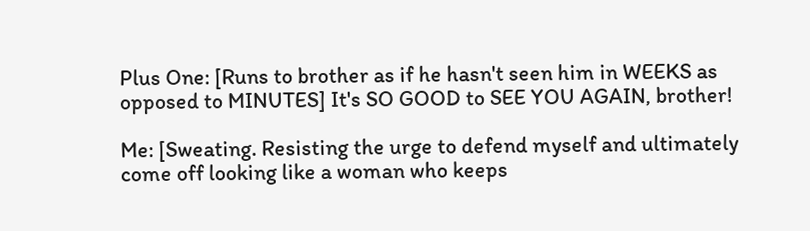Plus One: [Runs to brother as if he hasn't seen him in WEEKS as opposed to MINUTES] It's SO GOOD to SEE YOU AGAIN, brother!

Me: [Sweating. Resisting the urge to defend myself and ultimately come off looking like a woman who keeps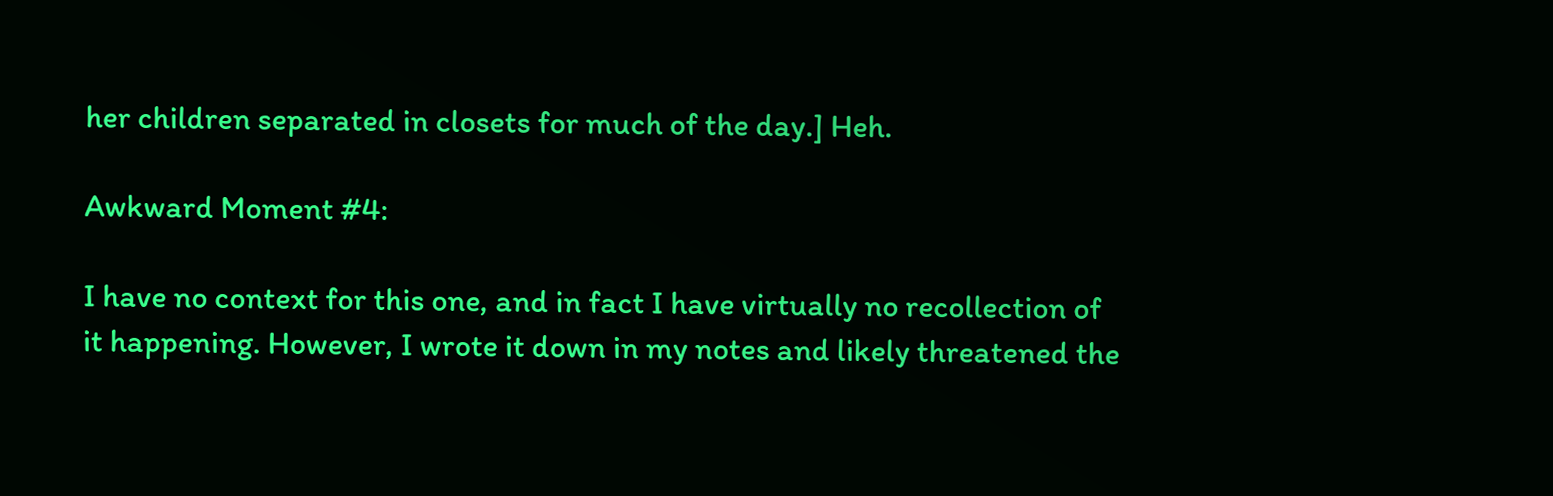her children separated in closets for much of the day.] Heh.

Awkward Moment #4:

I have no context for this one, and in fact I have virtually no recollection of it happening. However, I wrote it down in my notes and likely threatened the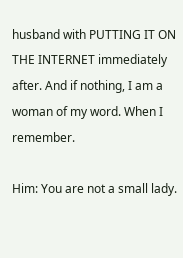husband with PUTTING IT ON THE INTERNET immediately after. And if nothing, I am a woman of my word. When I remember.

Him: You are not a small lady.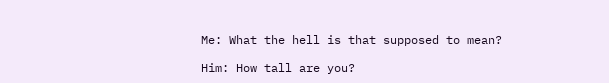Me: What the hell is that supposed to mean?

Him: How tall are you?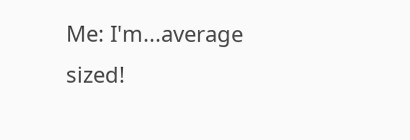Me: I'm...average sized!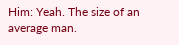Him: Yeah. The size of an average man.